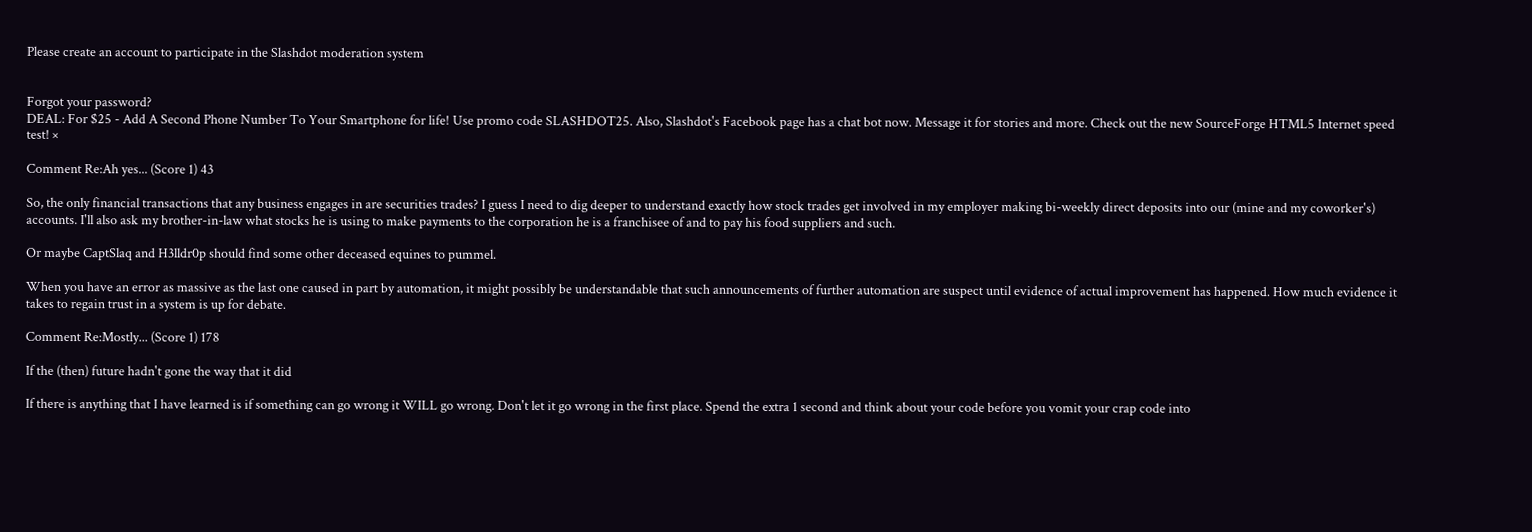Please create an account to participate in the Slashdot moderation system


Forgot your password?
DEAL: For $25 - Add A Second Phone Number To Your Smartphone for life! Use promo code SLASHDOT25. Also, Slashdot's Facebook page has a chat bot now. Message it for stories and more. Check out the new SourceForge HTML5 Internet speed test! ×

Comment Re:Ah yes... (Score 1) 43

So, the only financial transactions that any business engages in are securities trades? I guess I need to dig deeper to understand exactly how stock trades get involved in my employer making bi-weekly direct deposits into our (mine and my coworker's) accounts. I'll also ask my brother-in-law what stocks he is using to make payments to the corporation he is a franchisee of and to pay his food suppliers and such.

Or maybe CaptSlaq and H3lldr0p should find some other deceased equines to pummel.

When you have an error as massive as the last one caused in part by automation, it might possibly be understandable that such announcements of further automation are suspect until evidence of actual improvement has happened. How much evidence it takes to regain trust in a system is up for debate.

Comment Re:Mostly... (Score 1) 178

If the (then) future hadn't gone the way that it did

If there is anything that I have learned is if something can go wrong it WILL go wrong. Don't let it go wrong in the first place. Spend the extra 1 second and think about your code before you vomit your crap code into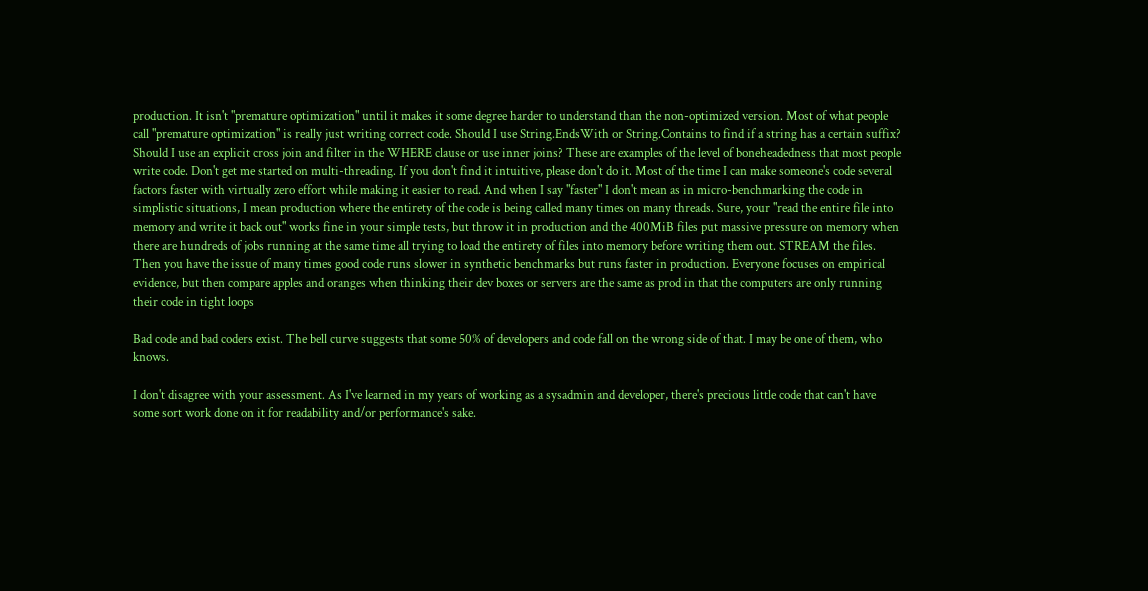production. It isn't "premature optimization" until it makes it some degree harder to understand than the non-optimized version. Most of what people call "premature optimization" is really just writing correct code. Should I use String.EndsWith or String.Contains to find if a string has a certain suffix? Should I use an explicit cross join and filter in the WHERE clause or use inner joins? These are examples of the level of boneheadedness that most people write code. Don't get me started on multi-threading. If you don't find it intuitive, please don't do it. Most of the time I can make someone's code several factors faster with virtually zero effort while making it easier to read. And when I say "faster" I don't mean as in micro-benchmarking the code in simplistic situations, I mean production where the entirety of the code is being called many times on many threads. Sure, your "read the entire file into memory and write it back out" works fine in your simple tests, but throw it in production and the 400MiB files put massive pressure on memory when there are hundreds of jobs running at the same time all trying to load the entirety of files into memory before writing them out. STREAM the files. Then you have the issue of many times good code runs slower in synthetic benchmarks but runs faster in production. Everyone focuses on empirical evidence, but then compare apples and oranges when thinking their dev boxes or servers are the same as prod in that the computers are only running their code in tight loops

Bad code and bad coders exist. The bell curve suggests that some 50% of developers and code fall on the wrong side of that. I may be one of them, who knows.

I don't disagree with your assessment. As I've learned in my years of working as a sysadmin and developer, there's precious little code that can't have some sort work done on it for readability and/or performance's sake.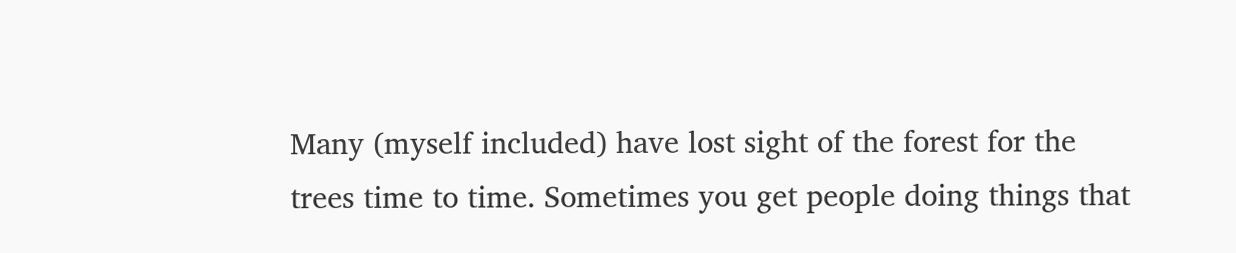Many (myself included) have lost sight of the forest for the trees time to time. Sometimes you get people doing things that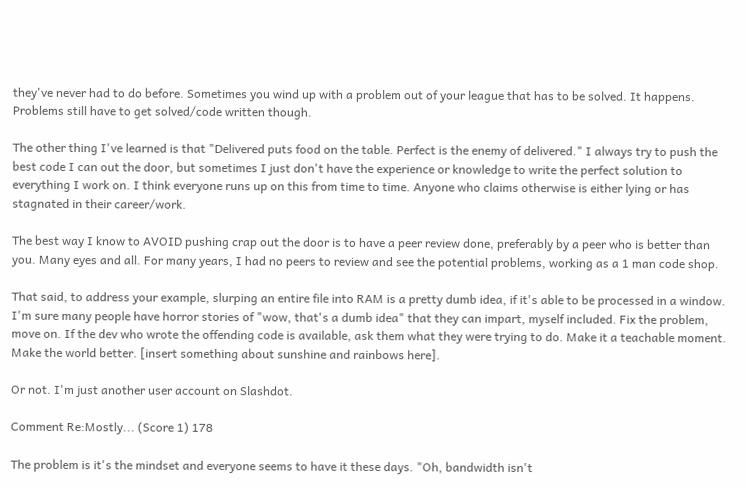they've never had to do before. Sometimes you wind up with a problem out of your league that has to be solved. It happens. Problems still have to get solved/code written though.

The other thing I've learned is that "Delivered puts food on the table. Perfect is the enemy of delivered." I always try to push the best code I can out the door, but sometimes I just don't have the experience or knowledge to write the perfect solution to everything I work on. I think everyone runs up on this from time to time. Anyone who claims otherwise is either lying or has stagnated in their career/work.

The best way I know to AVOID pushing crap out the door is to have a peer review done, preferably by a peer who is better than you. Many eyes and all. For many years, I had no peers to review and see the potential problems, working as a 1 man code shop.

That said, to address your example, slurping an entire file into RAM is a pretty dumb idea, if it's able to be processed in a window. I'm sure many people have horror stories of "wow, that's a dumb idea" that they can impart, myself included. Fix the problem, move on. If the dev who wrote the offending code is available, ask them what they were trying to do. Make it a teachable moment. Make the world better. [insert something about sunshine and rainbows here].

Or not. I'm just another user account on Slashdot.

Comment Re:Mostly... (Score 1) 178

The problem is it's the mindset and everyone seems to have it these days. "Oh, bandwidth isn't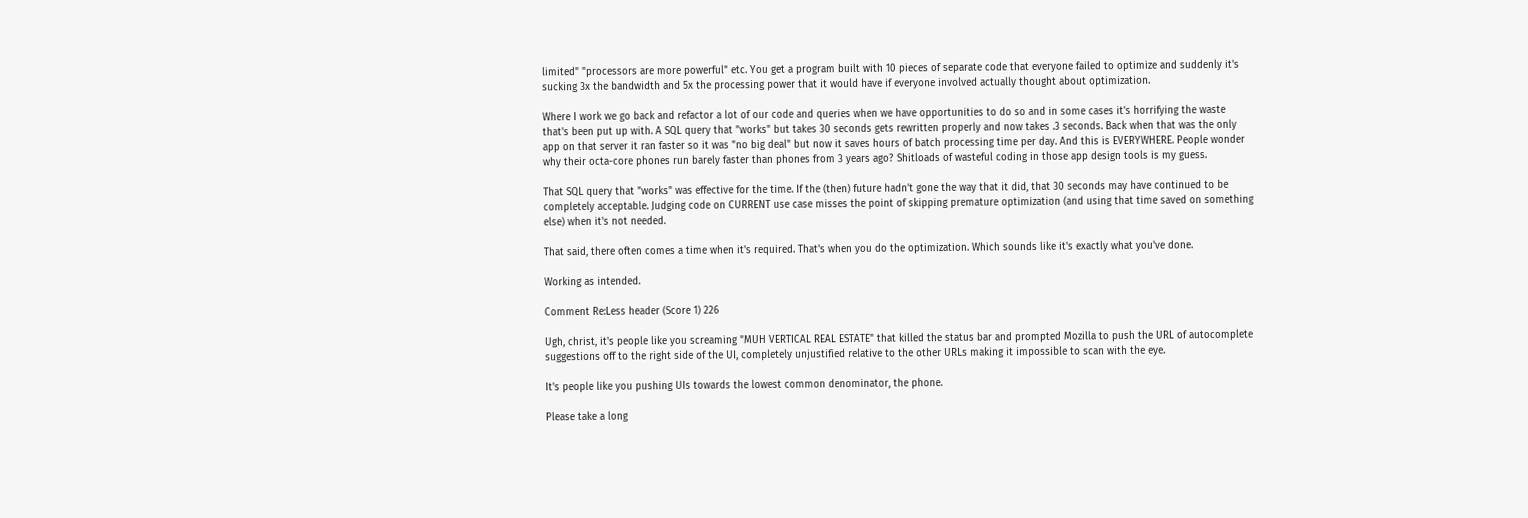limited" "processors are more powerful" etc. You get a program built with 10 pieces of separate code that everyone failed to optimize and suddenly it's sucking 3x the bandwidth and 5x the processing power that it would have if everyone involved actually thought about optimization.

Where I work we go back and refactor a lot of our code and queries when we have opportunities to do so and in some cases it's horrifying the waste that's been put up with. A SQL query that "works" but takes 30 seconds gets rewritten properly and now takes .3 seconds. Back when that was the only app on that server it ran faster so it was "no big deal" but now it saves hours of batch processing time per day. And this is EVERYWHERE. People wonder why their octa-core phones run barely faster than phones from 3 years ago? Shitloads of wasteful coding in those app design tools is my guess.

That SQL query that "works" was effective for the time. If the (then) future hadn't gone the way that it did, that 30 seconds may have continued to be completely acceptable. Judging code on CURRENT use case misses the point of skipping premature optimization (and using that time saved on something else) when it's not needed.

That said, there often comes a time when it's required. That's when you do the optimization. Which sounds like it's exactly what you've done.

Working as intended.

Comment Re:Less header (Score 1) 226

Ugh, christ, it's people like you screaming "MUH VERTICAL REAL ESTATE" that killed the status bar and prompted Mozilla to push the URL of autocomplete suggestions off to the right side of the UI, completely unjustified relative to the other URLs making it impossible to scan with the eye.

It's people like you pushing UIs towards the lowest common denominator, the phone.

Please take a long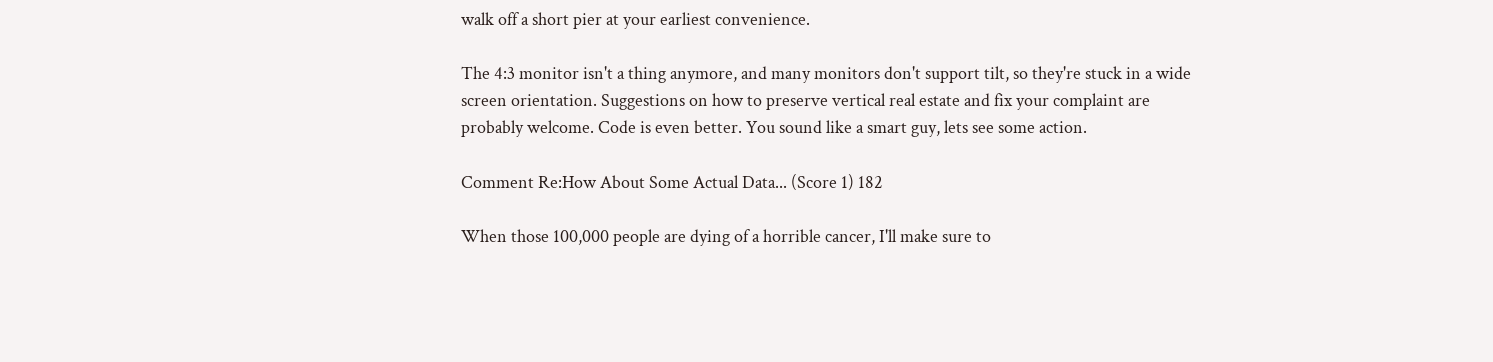walk off a short pier at your earliest convenience.

The 4:3 monitor isn't a thing anymore, and many monitors don't support tilt, so they're stuck in a wide screen orientation. Suggestions on how to preserve vertical real estate and fix your complaint are probably welcome. Code is even better. You sound like a smart guy, lets see some action.

Comment Re:How About Some Actual Data... (Score 1) 182

When those 100,000 people are dying of a horrible cancer, I'll make sure to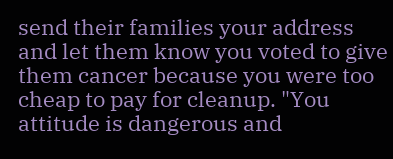send their families your address and let them know you voted to give them cancer because you were too cheap to pay for cleanup. "You attitude is dangerous and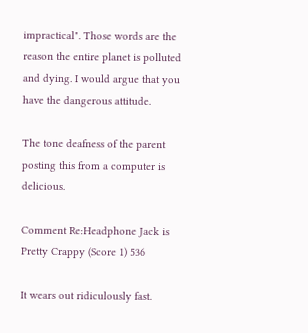impractical". Those words are the reason the entire planet is polluted and dying. I would argue that you have the dangerous attitude.

The tone deafness of the parent posting this from a computer is delicious.

Comment Re:Headphone Jack is Pretty Crappy (Score 1) 536

It wears out ridiculously fast.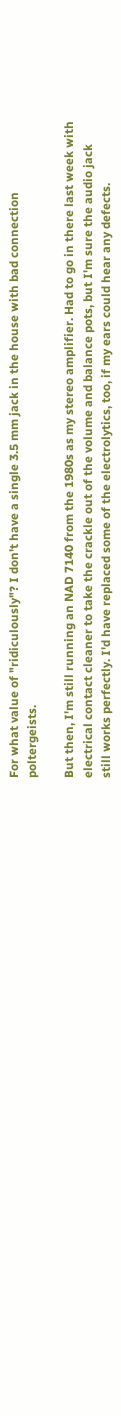For what value of "ridiculously"? I don't have a single 3.5 mm jack in the house with bad connection poltergeists.

But then, I'm still running an NAD 7140 from the 1980s as my stereo amplifier. Had to go in there last week with electrical contact cleaner to take the crackle out of the volume and balance pots, but I'm sure the audio jack still works perfectly. I'd have replaced some of the electrolytics, too, if my ears could hear any defects.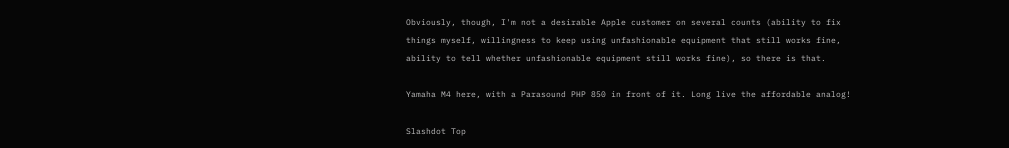Obviously, though, I'm not a desirable Apple customer on several counts (ability to fix things myself, willingness to keep using unfashionable equipment that still works fine, ability to tell whether unfashionable equipment still works fine), so there is that.

Yamaha M4 here, with a Parasound PHP 850 in front of it. Long live the affordable analog!

Slashdot Top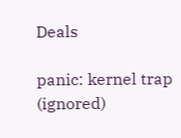Deals

panic: kernel trap (ignored)